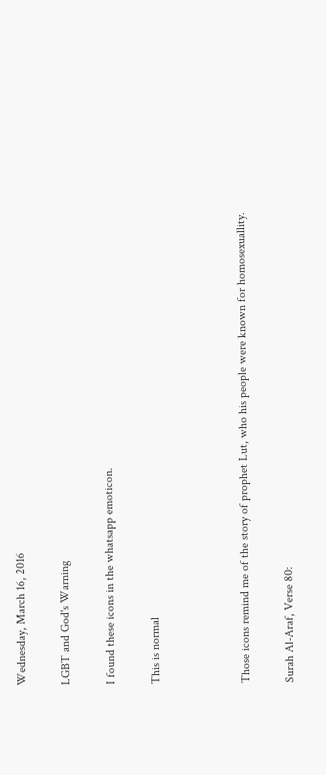Wednesday, March 16, 2016

LGBT and God's Warning

I found these icons in the whatsapp emoticon.

This is normal



Those icons remind me of the story of prophet Lut, who his people were known for homosexuallity.

Surah Al-Araf, Verse 80: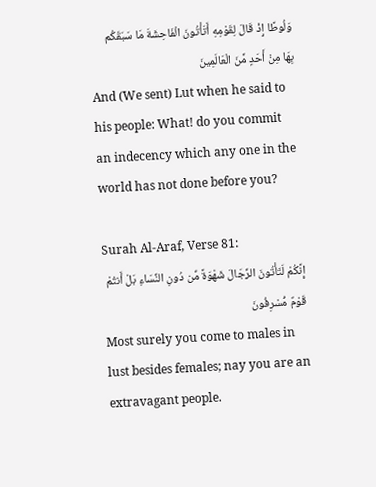وَلُوطًا إِذْ قَالَ لِقَوْمِهِ أَتَأْتُونَ الْفَاحِشَةَ مَا سَبَقَكُم بِهَا مِنْ أَحَدٍ مِّنَ الْعَالَمِينَ
And (We sent) Lut when he said to his people: What! do you commit an indecency which any one in the world has not done before you?

Surah Al-Araf, Verse 81:
إِنَّكُمْ لَتَأْتُونَ الرِّجَالَ شَهْوَةً مِّن دُونِ النِّسَاءِ بَلْ أَنتُمْ قَوْمٌ مُّسْرِفُونَ
Most surely you come to males in lust besides females; nay you are an extravagant people.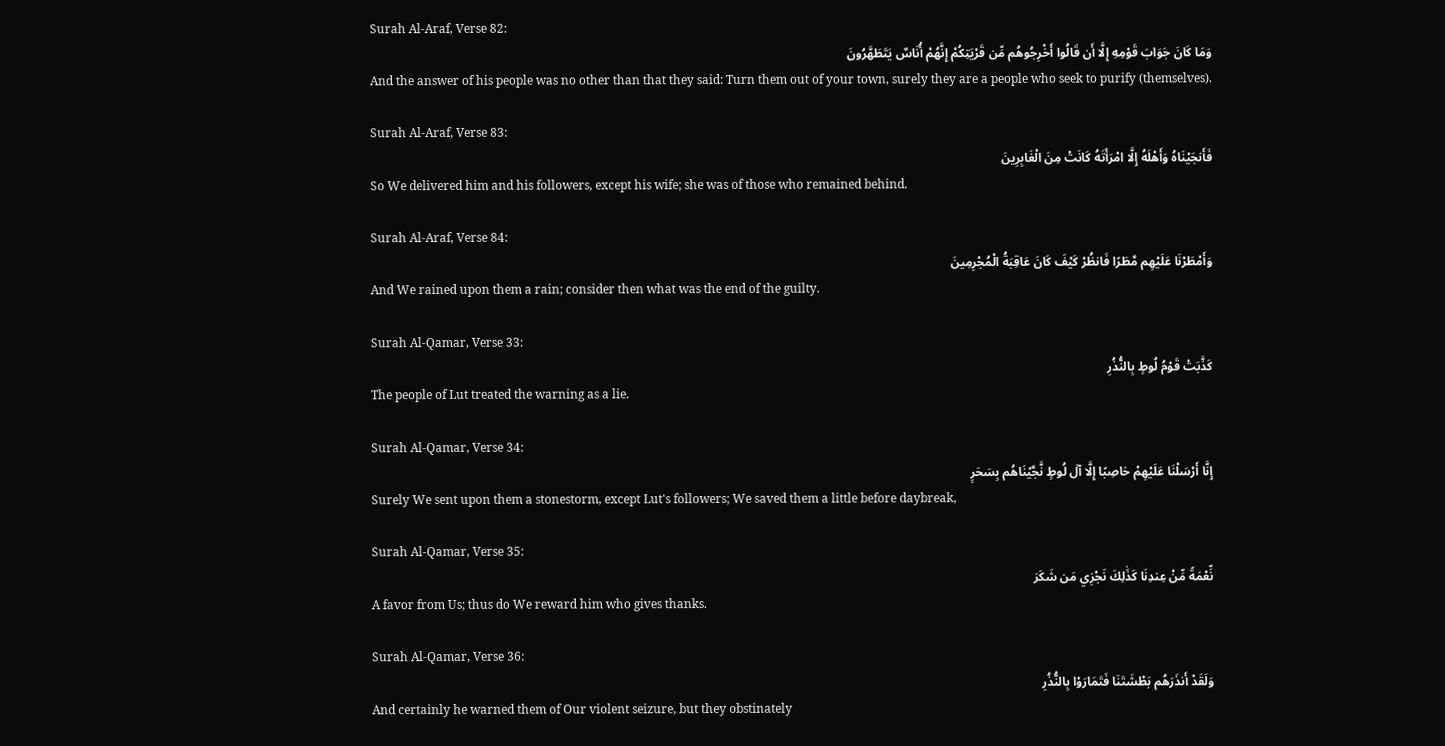Surah Al-Araf, Verse 82:
وَمَا كَانَ جَوَابَ قَوْمِهِ إِلَّا أَن قَالُوا أَخْرِجُوهُم مِّن قَرْيَتِكُمْ إِنَّهُمْ أُنَاسٌ يَتَطَهَّرُونَ
And the answer of his people was no other than that they said: Turn them out of your town, surely they are a people who seek to purify (themselves).

Surah Al-Araf, Verse 83:
فَأَنجَيْنَاهُ وَأَهْلَهُ إِلَّا امْرَأَتَهُ كَانَتْ مِنَ الْغَابِرِينَ
So We delivered him and his followers, except his wife; she was of those who remained behind.

Surah Al-Araf, Verse 84:
وَأَمْطَرْنَا عَلَيْهِم مَّطَرًا فَانظُرْ كَيْفَ كَانَ عَاقِبَةُ الْمُجْرِمِينَ
And We rained upon them a rain; consider then what was the end of the guilty.

Surah Al-Qamar, Verse 33:
كَذَّبَتْ قَوْمُ لُوطٍ بِالنُّذُرِ
The people of Lut treated the warning as a lie.

Surah Al-Qamar, Verse 34:
إِنَّا أَرْسَلْنَا عَلَيْهِمْ حَاصِبًا إِلَّا آلَ لُوطٍ نَّجَّيْنَاهُم بِسَحَرٍ
Surely We sent upon them a stonestorm, except Lut's followers; We saved them a little before daybreak,

Surah Al-Qamar, Verse 35:
نِّعْمَةً مِّنْ عِندِنَا كَذَٰلِكَ نَجْزِي مَن شَكَرَ
A favor from Us; thus do We reward him who gives thanks.

Surah Al-Qamar, Verse 36:
وَلَقَدْ أَنذَرَهُم بَطْشَتَنَا فَتَمَارَوْا بِالنُّذُرِ
And certainly he warned them of Our violent seizure, but they obstinately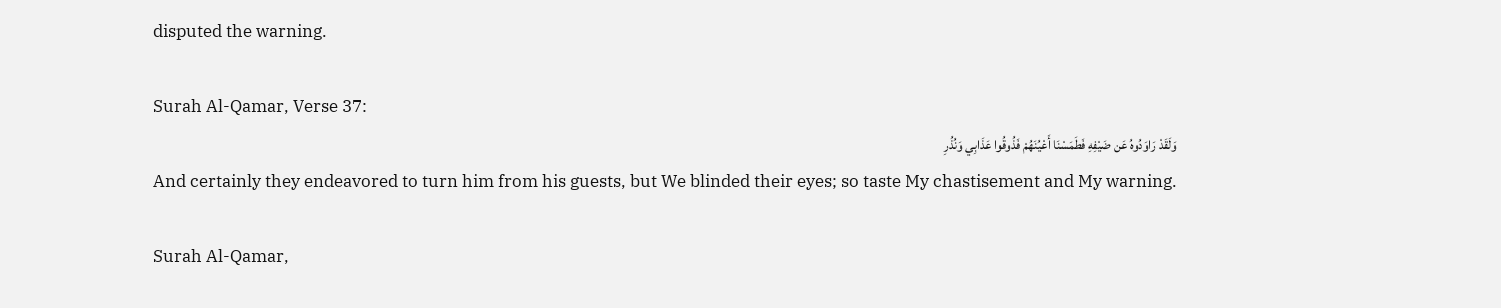disputed the warning.

Surah Al-Qamar, Verse 37:
وَلَقَدْ رَاوَدُوهُ عَن ضَيْفِهِ فَطَمَسْنَا أَعْيُنَهُمْ فَذُوقُوا عَذَابِي وَنُذُرِ
And certainly they endeavored to turn him from his guests, but We blinded their eyes; so taste My chastisement and My warning.

Surah Al-Qamar,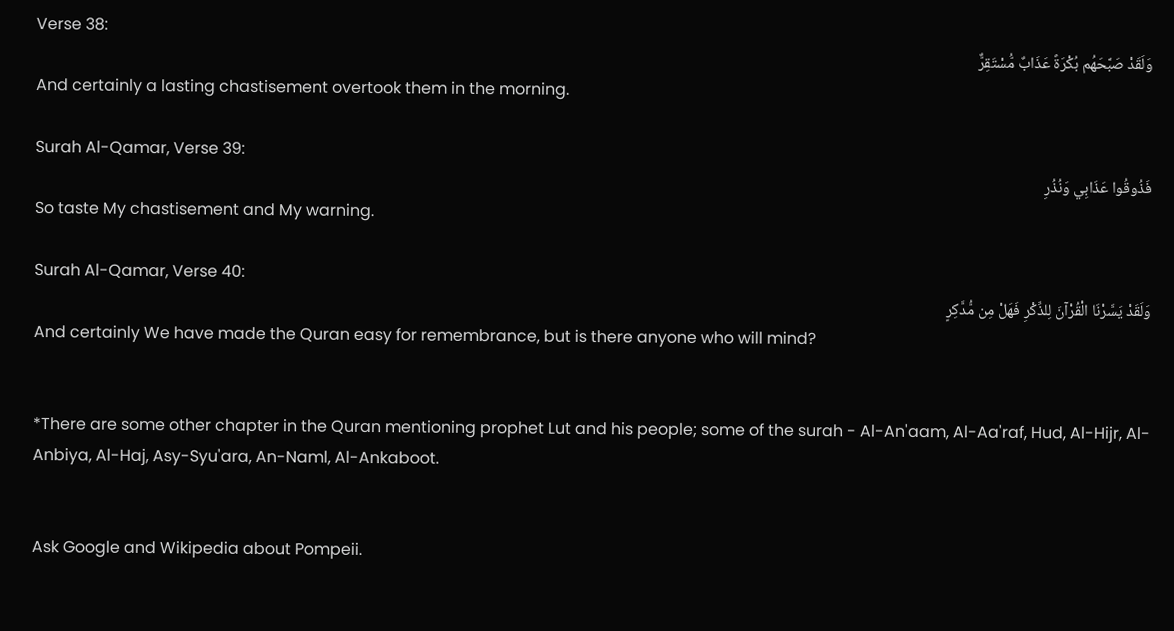Verse 38:
وَلَقَدْ صَبَّحَهُم بُكْرَةً عَذَابٌ مُّسْتَقِرٌّ
And certainly a lasting chastisement overtook them in the morning.

Surah Al-Qamar, Verse 39:
فَذُوقُوا عَذَابِي وَنُذُرِ
So taste My chastisement and My warning.

Surah Al-Qamar, Verse 40:
وَلَقَدْ يَسَّرْنَا الْقُرْآنَ لِلذِّكْرِ فَهَلْ مِن مُّدَّكِرٍ
And certainly We have made the Quran easy for remembrance, but is there anyone who will mind?


*There are some other chapter in the Quran mentioning prophet Lut and his people; some of the surah - Al-An'aam, Al-Aa'raf, Hud, Al-Hijr, Al-Anbiya, Al-Haj, Asy-Syu'ara, An-Naml, Al-Ankaboot.


Ask Google and Wikipedia about Pompeii.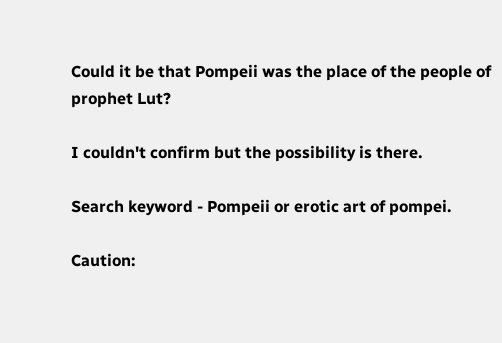Could it be that Pompeii was the place of the people of prophet Lut?

I couldn't confirm but the possibility is there.

Search keyword - Pompeii or erotic art of pompei.

Caution: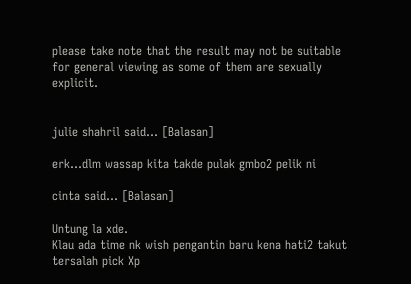please take note that the result may not be suitable for general viewing as some of them are sexually explicit.


julie shahril said... [Balasan]

erk...dlm wassap kita takde pulak gmbo2 pelik ni

cinta said... [Balasan]

Untung la xde.
Klau ada time nk wish pengantin baru kena hati2 takut tersalah pick Xp